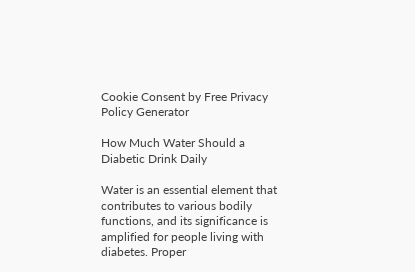Cookie Consent by Free Privacy Policy Generator

How Much Water Should a Diabetic Drink Daily

Water is an essential element that contributes to various bodily functions, and its significance is amplified for people living with diabetes. Proper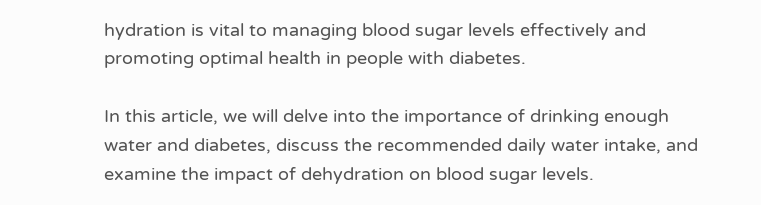hydration is vital to managing blood sugar levels effectively and promoting optimal health in people with diabetes.

In this article, we will delve into the importance of drinking enough water and diabetes, discuss the recommended daily water intake, and examine the impact of dehydration on blood sugar levels.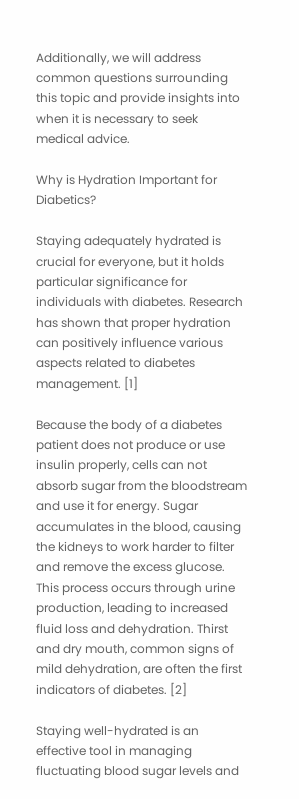Additionally, we will address common questions surrounding this topic and provide insights into when it is necessary to seek medical advice.

Why is Hydration Important for Diabetics?

Staying adequately hydrated is crucial for everyone, but it holds particular significance for individuals with diabetes. Research has shown that proper hydration can positively influence various aspects related to diabetes management. [1]

Because the body of a diabetes patient does not produce or use insulin properly, cells can not absorb sugar from the bloodstream and use it for energy. Sugar accumulates in the blood, causing the kidneys to work harder to filter and remove the excess glucose. This process occurs through urine production, leading to increased fluid loss and dehydration. Thirst and dry mouth, common signs of mild dehydration, are often the first indicators of diabetes. [2]

Staying well-hydrated is an effective tool in managing fluctuating blood sugar levels and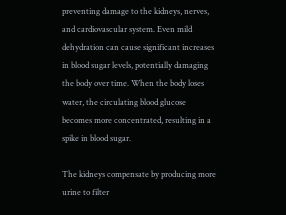preventing damage to the kidneys, nerves, and cardiovascular system. Even mild dehydration can cause significant increases in blood sugar levels, potentially damaging the body over time. When the body loses water, the circulating blood glucose becomes more concentrated, resulting in a spike in blood sugar.

The kidneys compensate by producing more urine to filter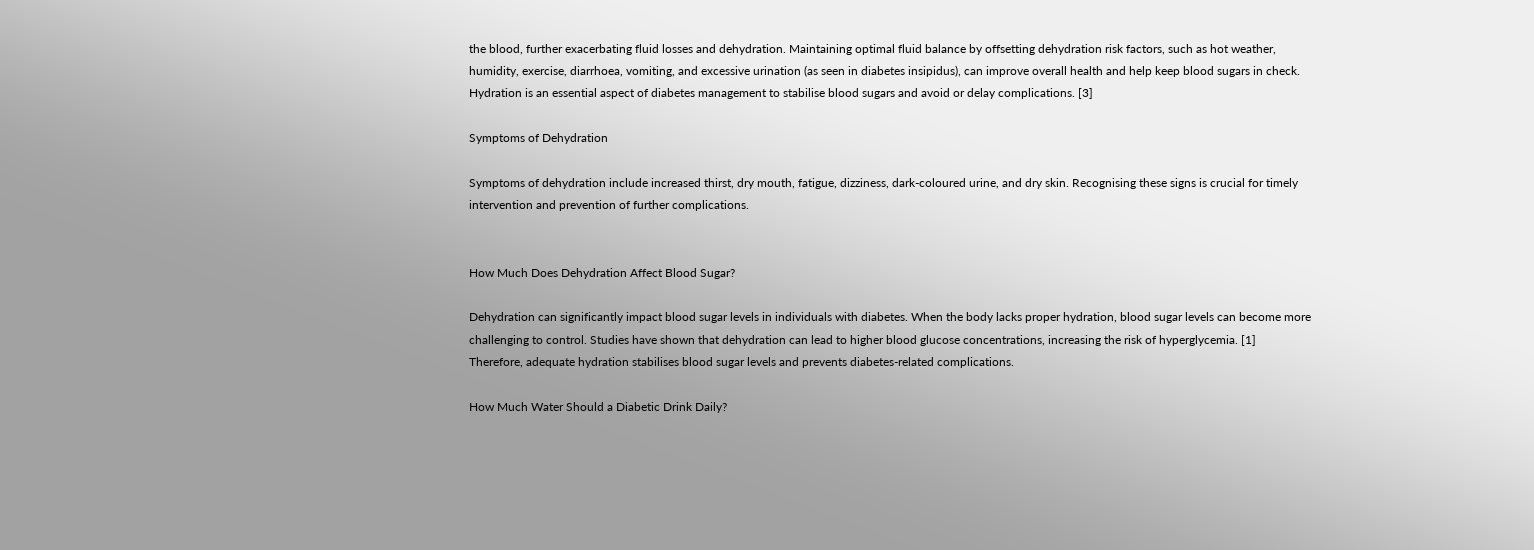the blood, further exacerbating fluid losses and dehydration. Maintaining optimal fluid balance by offsetting dehydration risk factors, such as hot weather, humidity, exercise, diarrhoea, vomiting, and excessive urination (as seen in diabetes insipidus), can improve overall health and help keep blood sugars in check. Hydration is an essential aspect of diabetes management to stabilise blood sugars and avoid or delay complications. [3]

Symptoms of Dehydration

Symptoms of dehydration include increased thirst, dry mouth, fatigue, dizziness, dark-coloured urine, and dry skin. Recognising these signs is crucial for timely intervention and prevention of further complications.


How Much Does Dehydration Affect Blood Sugar?

Dehydration can significantly impact blood sugar levels in individuals with diabetes. When the body lacks proper hydration, blood sugar levels can become more challenging to control. Studies have shown that dehydration can lead to higher blood glucose concentrations, increasing the risk of hyperglycemia. [1] Therefore, adequate hydration stabilises blood sugar levels and prevents diabetes-related complications.

How Much Water Should a Diabetic Drink Daily?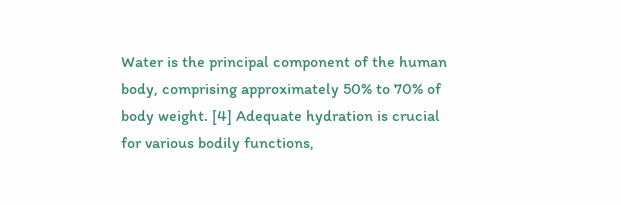Water is the principal component of the human body, comprising approximately 50% to 70% of body weight. [4] Adequate hydration is crucial for various bodily functions,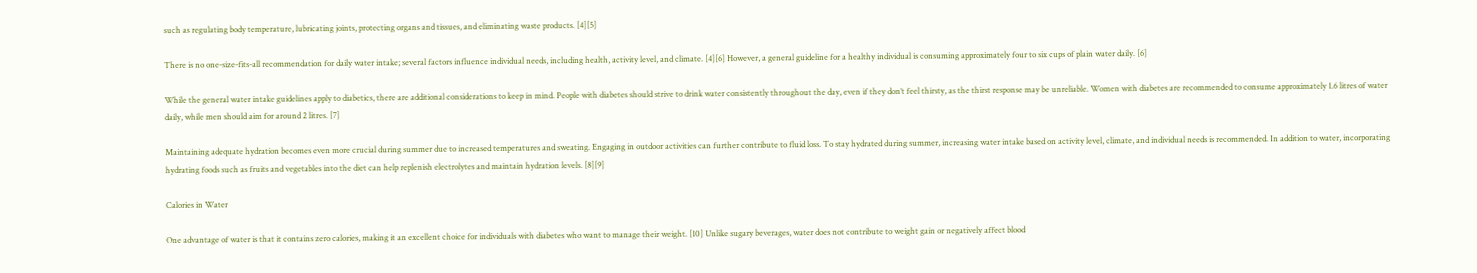such as regulating body temperature, lubricating joints, protecting organs and tissues, and eliminating waste products. [4][5]

There is no one-size-fits-all recommendation for daily water intake; several factors influence individual needs, including health, activity level, and climate. [4][6] However, a general guideline for a healthy individual is consuming approximately four to six cups of plain water daily. [6]

While the general water intake guidelines apply to diabetics, there are additional considerations to keep in mind. People with diabetes should strive to drink water consistently throughout the day, even if they don’t feel thirsty, as the thirst response may be unreliable. Women with diabetes are recommended to consume approximately 1.6 litres of water daily, while men should aim for around 2 litres. [7]

Maintaining adequate hydration becomes even more crucial during summer due to increased temperatures and sweating. Engaging in outdoor activities can further contribute to fluid loss. To stay hydrated during summer, increasing water intake based on activity level, climate, and individual needs is recommended. In addition to water, incorporating hydrating foods such as fruits and vegetables into the diet can help replenish electrolytes and maintain hydration levels. [8][9]

Calories in Water

One advantage of water is that it contains zero calories, making it an excellent choice for individuals with diabetes who want to manage their weight. [10] Unlike sugary beverages, water does not contribute to weight gain or negatively affect blood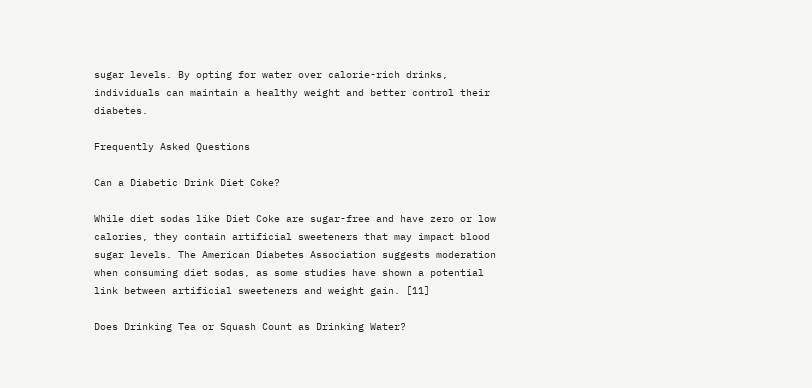sugar levels. By opting for water over calorie-rich drinks, individuals can maintain a healthy weight and better control their diabetes.

Frequently Asked Questions

Can a Diabetic Drink Diet Coke?

While diet sodas like Diet Coke are sugar-free and have zero or low calories, they contain artificial sweeteners that may impact blood sugar levels. The American Diabetes Association suggests moderation when consuming diet sodas, as some studies have shown a potential link between artificial sweeteners and weight gain. [11]

Does Drinking Tea or Squash Count as Drinking Water?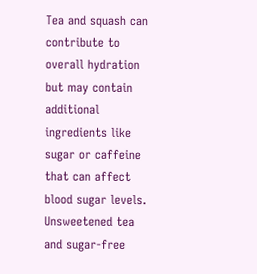Tea and squash can contribute to overall hydration but may contain additional ingredients like sugar or caffeine that can affect blood sugar levels. Unsweetened tea and sugar-free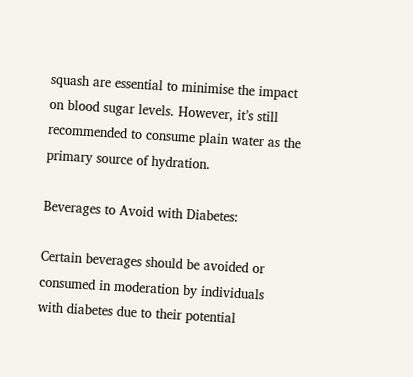squash are essential to minimise the impact on blood sugar levels. However, it’s still recommended to consume plain water as the primary source of hydration.

Beverages to Avoid with Diabetes:

Certain beverages should be avoided or consumed in moderation by individuals with diabetes due to their potential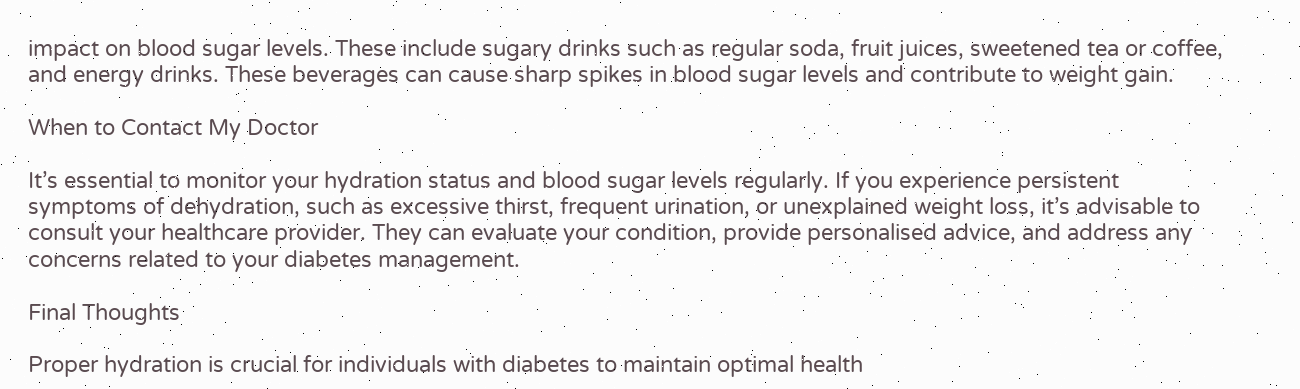impact on blood sugar levels. These include sugary drinks such as regular soda, fruit juices, sweetened tea or coffee, and energy drinks. These beverages can cause sharp spikes in blood sugar levels and contribute to weight gain.

When to Contact My Doctor

It’s essential to monitor your hydration status and blood sugar levels regularly. If you experience persistent symptoms of dehydration, such as excessive thirst, frequent urination, or unexplained weight loss, it’s advisable to consult your healthcare provider. They can evaluate your condition, provide personalised advice, and address any concerns related to your diabetes management.

Final Thoughts

Proper hydration is crucial for individuals with diabetes to maintain optimal health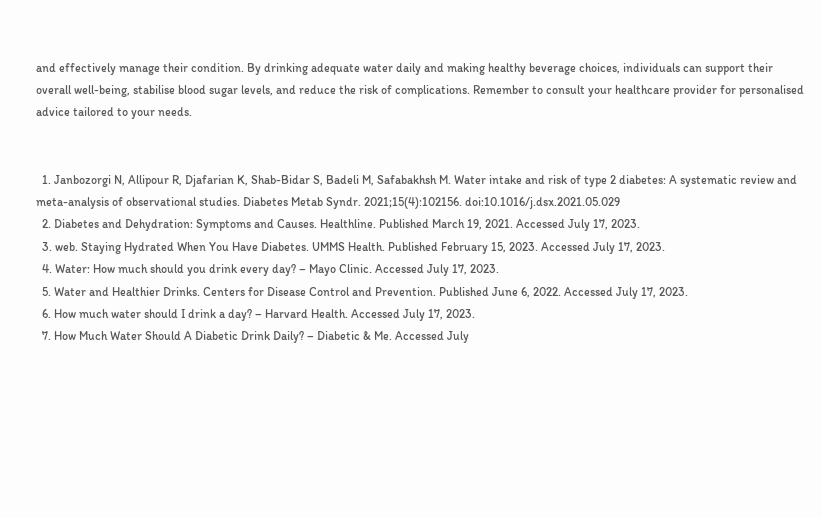and effectively manage their condition. By drinking adequate water daily and making healthy beverage choices, individuals can support their overall well-being, stabilise blood sugar levels, and reduce the risk of complications. Remember to consult your healthcare provider for personalised advice tailored to your needs.


  1. Janbozorgi N, Allipour R, Djafarian K, Shab-Bidar S, Badeli M, Safabakhsh M. Water intake and risk of type 2 diabetes: A systematic review and meta-analysis of observational studies. Diabetes Metab Syndr. 2021;15(4):102156. doi:10.1016/j.dsx.2021.05.029
  2. Diabetes and Dehydration: Symptoms and Causes. Healthline. Published March 19, 2021. Accessed July 17, 2023.
  3. web. Staying Hydrated When You Have Diabetes. UMMS Health. Published February 15, 2023. Accessed July 17, 2023.
  4. Water: How much should you drink every day? – Mayo Clinic. Accessed July 17, 2023.
  5. Water and Healthier Drinks. Centers for Disease Control and Prevention. Published June 6, 2022. Accessed July 17, 2023.
  6. How much water should I drink a day? – Harvard Health. Accessed July 17, 2023.
  7. How Much Water Should A Diabetic Drink Daily? – Diabetic & Me. Accessed July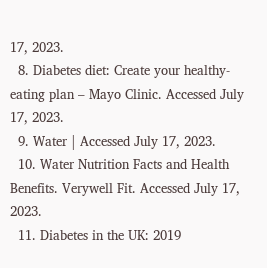17, 2023.
  8. Diabetes diet: Create your healthy-eating plan – Mayo Clinic. Accessed July 17, 2023.
  9. Water | Accessed July 17, 2023.
  10. Water Nutrition Facts and Health Benefits. Verywell Fit. Accessed July 17, 2023.
  11. Diabetes in the UK: 2019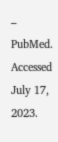– PubMed. Accessed July 17, 2023.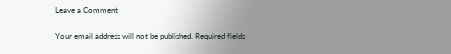Leave a Comment

Your email address will not be published. Required fields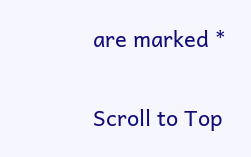are marked *

Scroll to Top